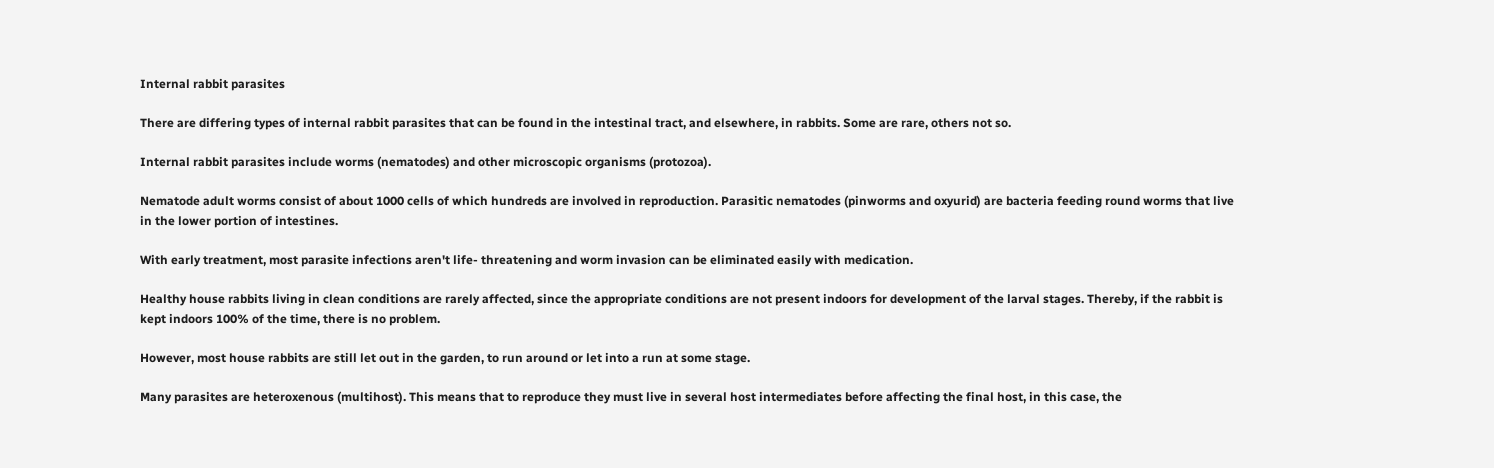Internal rabbit parasites

There are differing types of internal rabbit parasites that can be found in the intestinal tract, and elsewhere, in rabbits. Some are rare, others not so.

Internal rabbit parasites include worms (nematodes) and other microscopic organisms (protozoa).

Nematode adult worms consist of about 1000 cells of which hundreds are involved in reproduction. Parasitic nematodes (pinworms and oxyurid) are bacteria feeding round worms that live in the lower portion of intestines.

With early treatment, most parasite infections aren't life- threatening and worm invasion can be eliminated easily with medication.

Healthy house rabbits living in clean conditions are rarely affected, since the appropriate conditions are not present indoors for development of the larval stages. Thereby, if the rabbit is kept indoors 100% of the time, there is no problem.

However, most house rabbits are still let out in the garden, to run around or let into a run at some stage.

Many parasites are heteroxenous (multihost). This means that to reproduce they must live in several host intermediates before affecting the final host, in this case, the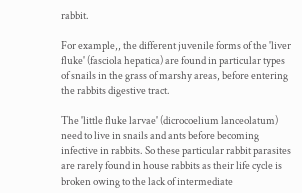rabbit.

For example,, the different juvenile forms of the 'liver fluke' (fasciola hepatica) are found in particular types of snails in the grass of marshy areas, before entering the rabbits digestive tract.

The 'little fluke larvae' (dicrocoelium lanceolatum) need to live in snails and ants before becoming infective in rabbits. So these particular rabbit parasites are rarely found in house rabbits as their life cycle is broken owing to the lack of intermediate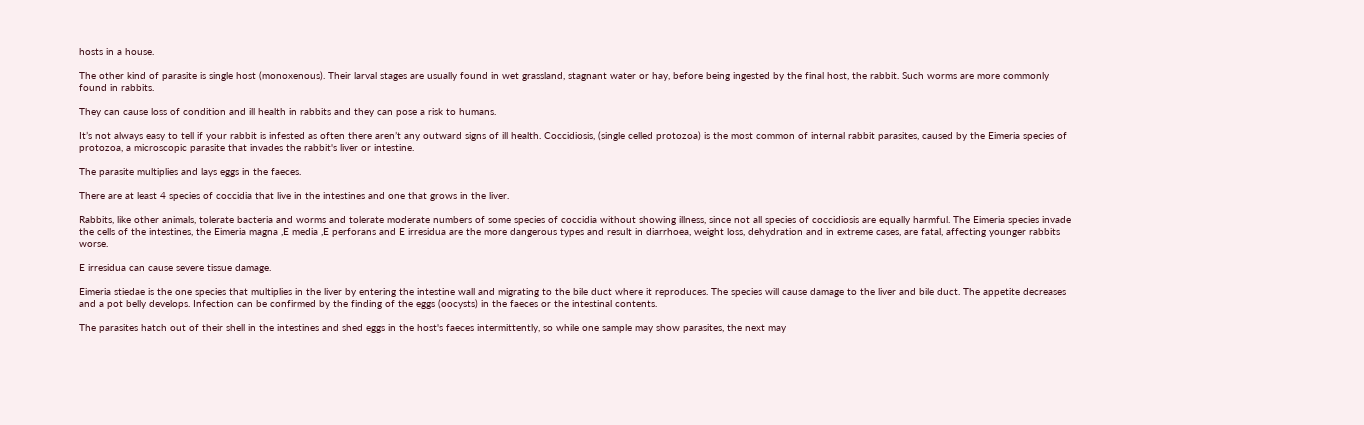hosts in a house.

The other kind of parasite is single host (monoxenous). Their larval stages are usually found in wet grassland, stagnant water or hay, before being ingested by the final host, the rabbit. Such worms are more commonly found in rabbits.

They can cause loss of condition and ill health in rabbits and they can pose a risk to humans.

It’s not always easy to tell if your rabbit is infested as often there aren’t any outward signs of ill health. Coccidiosis, (single celled protozoa) is the most common of internal rabbit parasites, caused by the Eimeria species of protozoa, a microscopic parasite that invades the rabbit's liver or intestine.

The parasite multiplies and lays eggs in the faeces.

There are at least 4 species of coccidia that live in the intestines and one that grows in the liver.

Rabbits, like other animals, tolerate bacteria and worms and tolerate moderate numbers of some species of coccidia without showing illness, since not all species of coccidiosis are equally harmful. The Eimeria species invade the cells of the intestines, the Eimeria magna ,E media ,E perforans and E irresidua are the more dangerous types and result in diarrhoea, weight loss, dehydration and in extreme cases, are fatal, affecting younger rabbits worse.

E irresidua can cause severe tissue damage.

Eimeria stiedae is the one species that multiplies in the liver by entering the intestine wall and migrating to the bile duct where it reproduces. The species will cause damage to the liver and bile duct. The appetite decreases and a pot belly develops. Infection can be confirmed by the finding of the eggs (oocysts) in the faeces or the intestinal contents.

The parasites hatch out of their shell in the intestines and shed eggs in the host's faeces intermittently, so while one sample may show parasites, the next may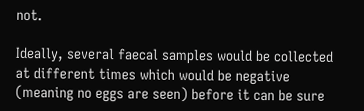not.

Ideally, several faecal samples would be collected at different times which would be negative (meaning no eggs are seen) before it can be sure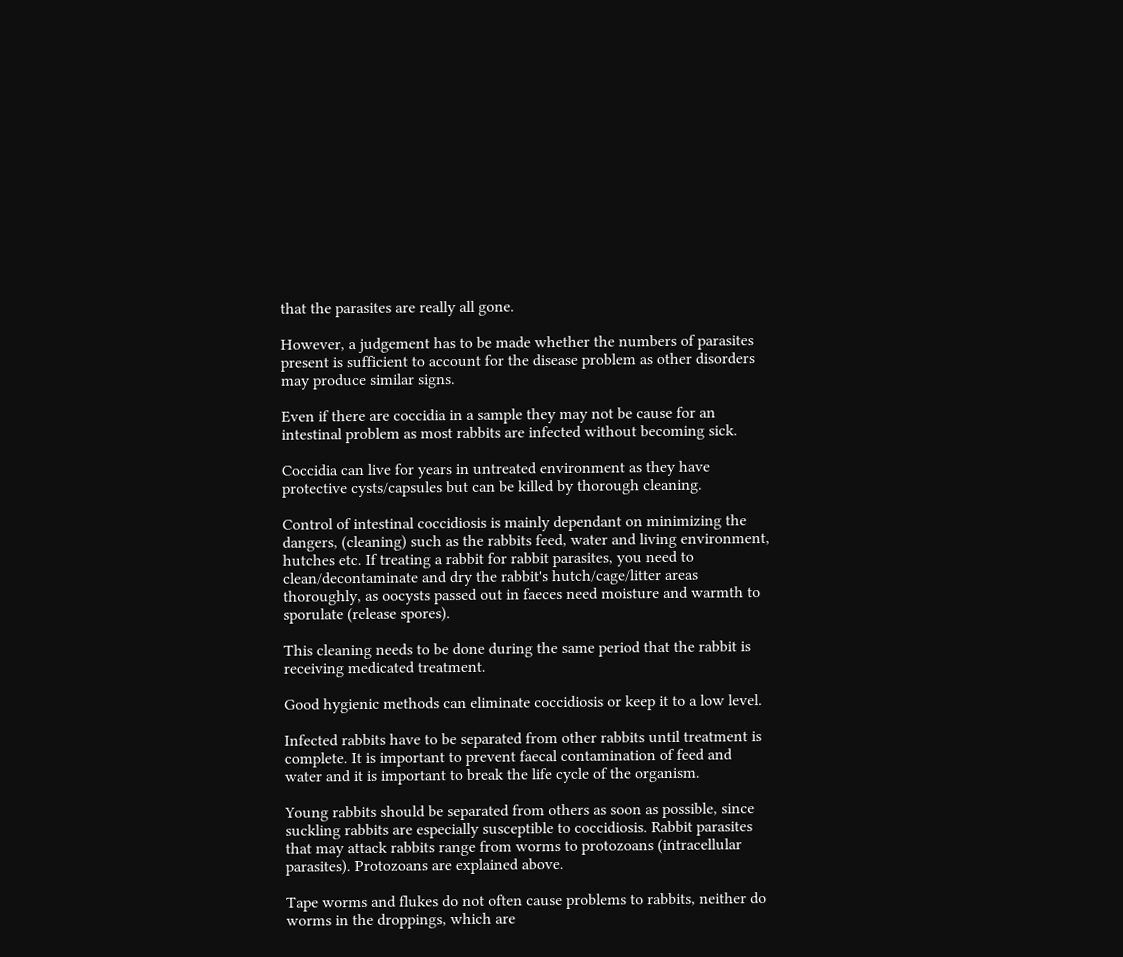that the parasites are really all gone.

However, a judgement has to be made whether the numbers of parasites present is sufficient to account for the disease problem as other disorders may produce similar signs.

Even if there are coccidia in a sample they may not be cause for an intestinal problem as most rabbits are infected without becoming sick.

Coccidia can live for years in untreated environment as they have protective cysts/capsules but can be killed by thorough cleaning.

Control of intestinal coccidiosis is mainly dependant on minimizing the dangers, (cleaning) such as the rabbits feed, water and living environment, hutches etc. If treating a rabbit for rabbit parasites, you need to clean/decontaminate and dry the rabbit's hutch/cage/litter areas thoroughly, as oocysts passed out in faeces need moisture and warmth to sporulate (release spores).

This cleaning needs to be done during the same period that the rabbit is receiving medicated treatment.

Good hygienic methods can eliminate coccidiosis or keep it to a low level.

Infected rabbits have to be separated from other rabbits until treatment is complete. It is important to prevent faecal contamination of feed and water and it is important to break the life cycle of the organism.

Young rabbits should be separated from others as soon as possible, since suckling rabbits are especially susceptible to coccidiosis. Rabbit parasites that may attack rabbits range from worms to protozoans (intracellular parasites). Protozoans are explained above.

Tape worms and flukes do not often cause problems to rabbits, neither do worms in the droppings, which are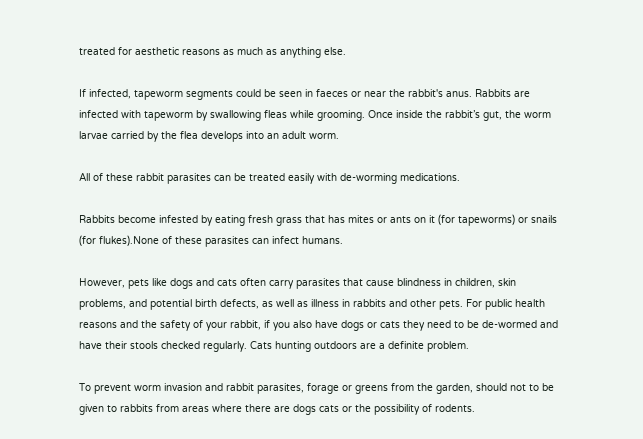treated for aesthetic reasons as much as anything else.

If infected, tapeworm segments could be seen in faeces or near the rabbit's anus. Rabbits are infected with tapeworm by swallowing fleas while grooming. Once inside the rabbit’s gut, the worm larvae carried by the flea develops into an adult worm.

All of these rabbit parasites can be treated easily with de-worming medications.

Rabbits become infested by eating fresh grass that has mites or ants on it (for tapeworms) or snails (for flukes).None of these parasites can infect humans.

However, pets like dogs and cats often carry parasites that cause blindness in children, skin problems, and potential birth defects, as well as illness in rabbits and other pets. For public health reasons and the safety of your rabbit, if you also have dogs or cats they need to be de-wormed and have their stools checked regularly. Cats hunting outdoors are a definite problem.

To prevent worm invasion and rabbit parasites, forage or greens from the garden, should not to be given to rabbits from areas where there are dogs cats or the possibility of rodents.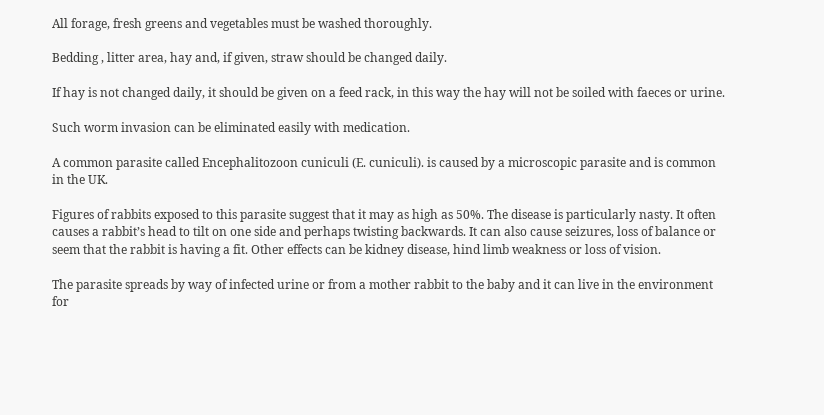All forage, fresh greens and vegetables must be washed thoroughly.

Bedding , litter area, hay and, if given, straw should be changed daily.

If hay is not changed daily, it should be given on a feed rack, in this way the hay will not be soiled with faeces or urine.

Such worm invasion can be eliminated easily with medication.

A common parasite called Encephalitozoon cuniculi (E. cuniculi). is caused by a microscopic parasite and is common in the UK.

Figures of rabbits exposed to this parasite suggest that it may as high as 50%. The disease is particularly nasty. It often causes a rabbit’s head to tilt on one side and perhaps twisting backwards. It can also cause seizures, loss of balance or seem that the rabbit is having a fit. Other effects can be kidney disease, hind limb weakness or loss of vision.

The parasite spreads by way of infected urine or from a mother rabbit to the baby and it can live in the environment for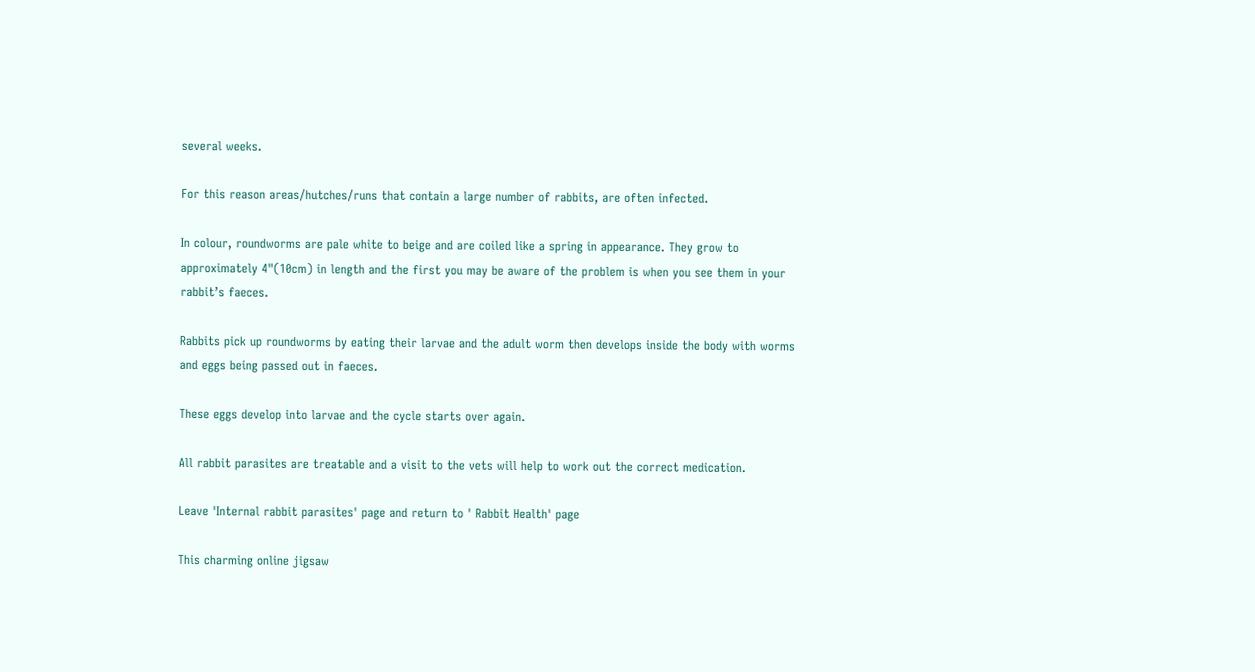several weeks.

For this reason areas/hutches/runs that contain a large number of rabbits, are often infected.

In colour, roundworms are pale white to beige and are coiled like a spring in appearance. They grow to approximately 4"(10cm) in length and the first you may be aware of the problem is when you see them in your rabbit’s faeces.

Rabbits pick up roundworms by eating their larvae and the adult worm then develops inside the body with worms and eggs being passed out in faeces.

These eggs develop into larvae and the cycle starts over again.

All rabbit parasites are treatable and a visit to the vets will help to work out the correct medication.

Leave 'Internal rabbit parasites' page and return to ' Rabbit Health' page

This charming online jigsaw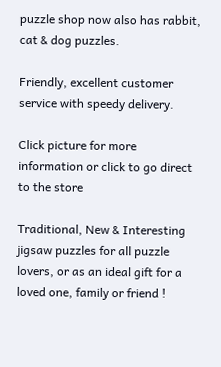puzzle shop now also has rabbit, cat & dog puzzles.

Friendly, excellent customer service with speedy delivery.

Click picture for more information or click to go direct to the store

Traditional, New & Interesting jigsaw puzzles for all puzzle lovers, or as an ideal gift for a loved one, family or friend !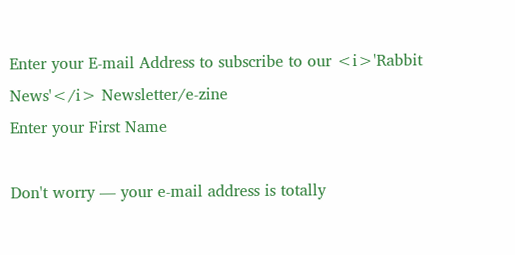Enter your E-mail Address to subscribe to our <i>'Rabbit News'</i> Newsletter/e-zine
Enter your First Name

Don't worry — your e-mail address is totally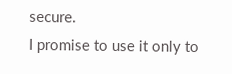secure.
I promise to use it only to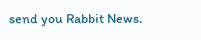send you Rabbit News.